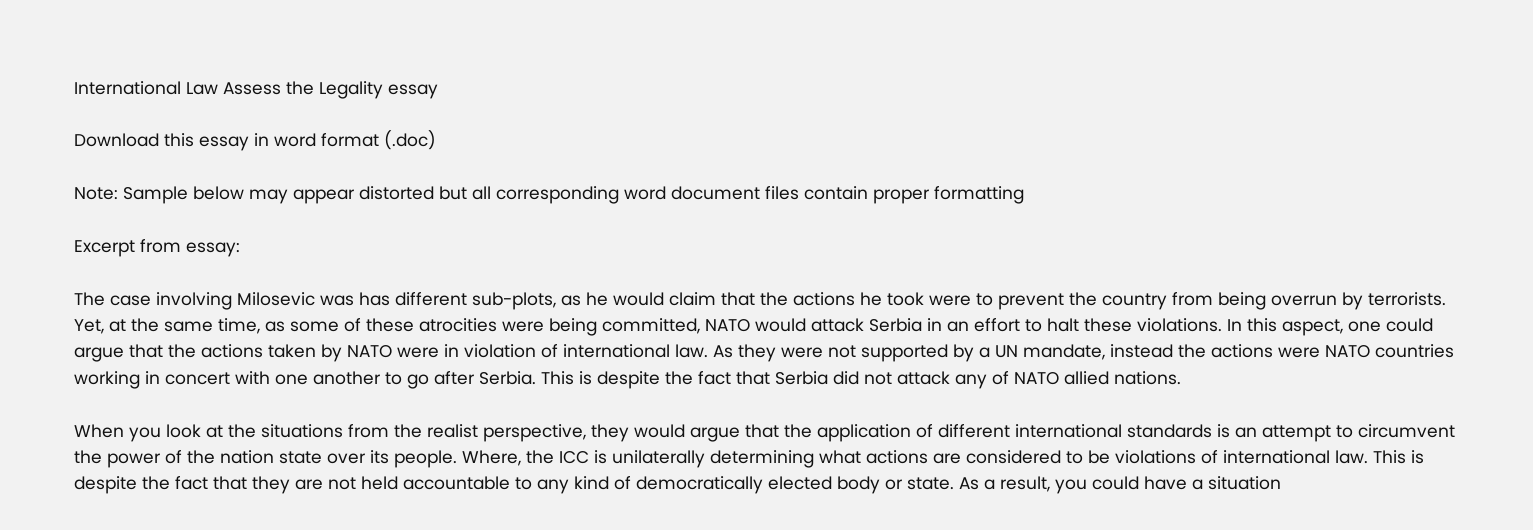International Law Assess the Legality essay

Download this essay in word format (.doc)

Note: Sample below may appear distorted but all corresponding word document files contain proper formatting

Excerpt from essay:

The case involving Milosevic was has different sub-plots, as he would claim that the actions he took were to prevent the country from being overrun by terrorists. Yet, at the same time, as some of these atrocities were being committed, NATO would attack Serbia in an effort to halt these violations. In this aspect, one could argue that the actions taken by NATO were in violation of international law. As they were not supported by a UN mandate, instead the actions were NATO countries working in concert with one another to go after Serbia. This is despite the fact that Serbia did not attack any of NATO allied nations.

When you look at the situations from the realist perspective, they would argue that the application of different international standards is an attempt to circumvent the power of the nation state over its people. Where, the ICC is unilaterally determining what actions are considered to be violations of international law. This is despite the fact that they are not held accountable to any kind of democratically elected body or state. As a result, you could have a situation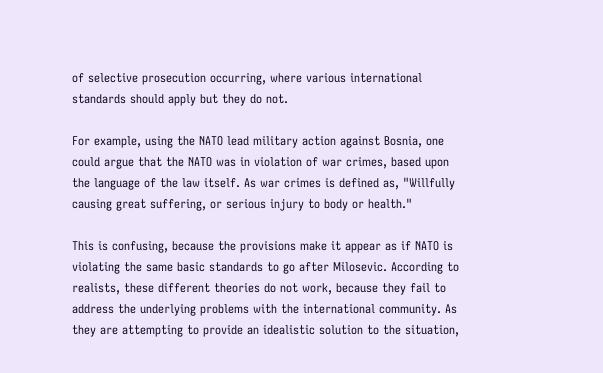of selective prosecution occurring, where various international standards should apply but they do not.

For example, using the NATO lead military action against Bosnia, one could argue that the NATO was in violation of war crimes, based upon the language of the law itself. As war crimes is defined as, "Willfully causing great suffering, or serious injury to body or health."

This is confusing, because the provisions make it appear as if NATO is violating the same basic standards to go after Milosevic. According to realists, these different theories do not work, because they fail to address the underlying problems with the international community. As they are attempting to provide an idealistic solution to the situation,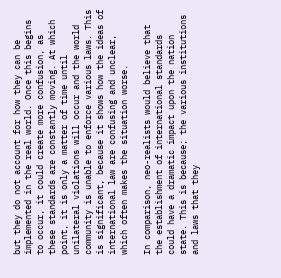but they do not account for how they can be implemented in the real world. Once this begins to occur, it could create more confusion, as these standards are constantly moving. At which point, it is only a matter of time until unilateral violations will occur and the world community is unable to enforce various laws. This is significant, because it shows how the ideas of international law are confusing and unclear, which often makes the situation worse.

In comparison, neo-realists would believe that the establishment of international standards could have a dramatic impact upon the nation state. This is because; the various institutions and laws that they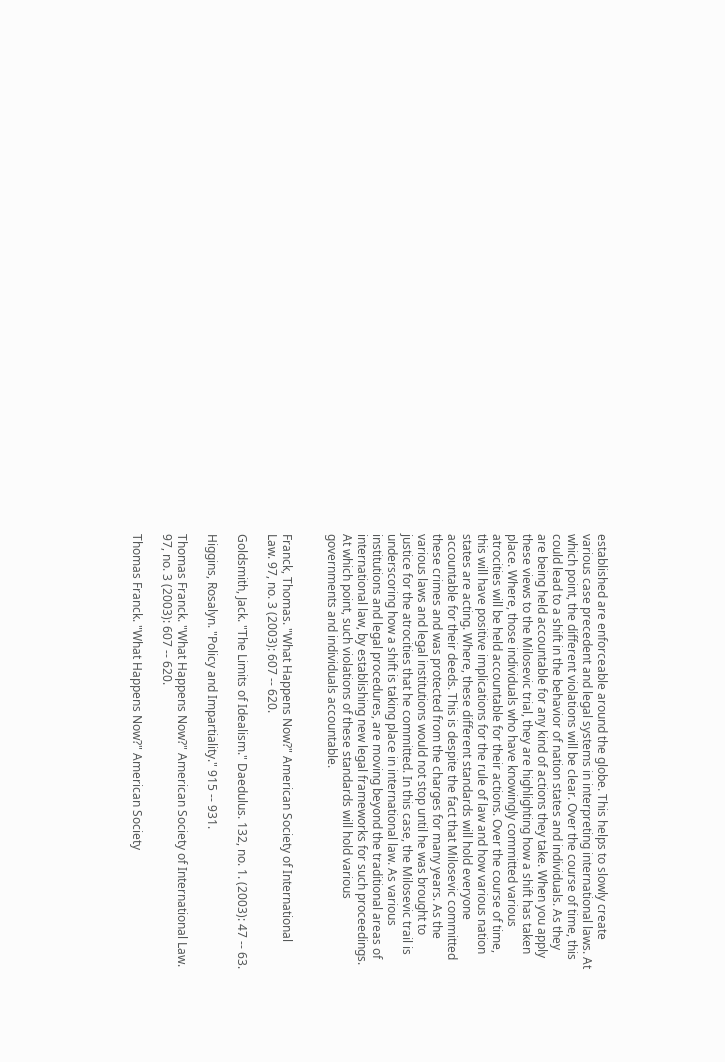established are enforceable around the globe. This helps to slowly create various case precedent and legal systems in interpreting international laws. At which point, the different violations will be clear. Over the course of time, this could lead to a shift in the behavior of nation states and individuals. As they are being held accountable for any kind of actions they take. When you apply these views to the Milosevic trial, they are highlighting how a shift has taken place. Where, those individuals who have knowingly committed various atrocities will be held accountable for their actions. Over the course of time, this will have positive implications for the rule of law and how various nation states are acting. Where, these different standards will hold everyone accountable for their deeds. This is despite the fact that Milosevic committed these crimes and was protected from the charges for many years. As the various laws and legal institutions would not stop until he was brought to justice for the atrocities that he committed. In this case, the Milosevic trail is underscoring how a shift is taking place in international law. As various institutions and legal procedures, are moving beyond the traditional areas of international law, by establishing new legal frameworks for such proceedings. At which point, such violations of these standards will hold various governments and individuals accountable.


Franck, Thomas. "What Happens Now?" American Society of International Law. 97, no. 3 (2003): 607 -- 620.

Goldsmith, Jack. "The Limits of Idealism." Daedulus. 132, no. 1. (2003): 47 -- 63.

Higgins, Rosalyn. "Policy and Impartiality." 915 -- 931.

Thomas Franck. "What Happens Now?" American Society of International Law. 97, no. 3 (2003): 607 -- 620.

Thomas Franck. "What Happens Now?" American Society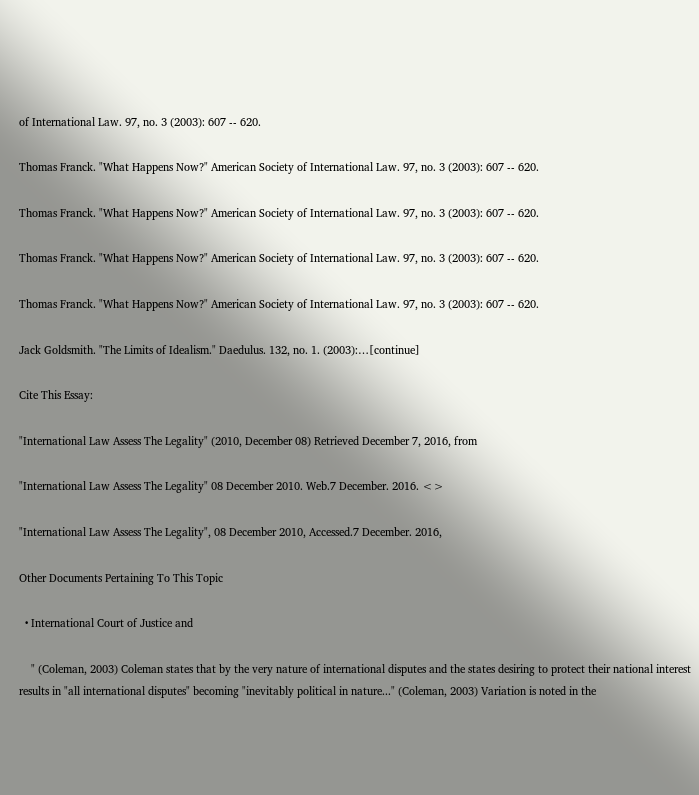of International Law. 97, no. 3 (2003): 607 -- 620.

Thomas Franck. "What Happens Now?" American Society of International Law. 97, no. 3 (2003): 607 -- 620.

Thomas Franck. "What Happens Now?" American Society of International Law. 97, no. 3 (2003): 607 -- 620.

Thomas Franck. "What Happens Now?" American Society of International Law. 97, no. 3 (2003): 607 -- 620.

Thomas Franck. "What Happens Now?" American Society of International Law. 97, no. 3 (2003): 607 -- 620.

Jack Goldsmith. "The Limits of Idealism." Daedulus. 132, no. 1. (2003):…[continue]

Cite This Essay:

"International Law Assess The Legality" (2010, December 08) Retrieved December 7, 2016, from

"International Law Assess The Legality" 08 December 2010. Web.7 December. 2016. <>

"International Law Assess The Legality", 08 December 2010, Accessed.7 December. 2016,

Other Documents Pertaining To This Topic

  • International Court of Justice and

    " (Coleman, 2003) Coleman states that by the very nature of international disputes and the states desiring to protect their national interest results in "all international disputes" becoming "inevitably political in nature..." (Coleman, 2003) Variation is noted in the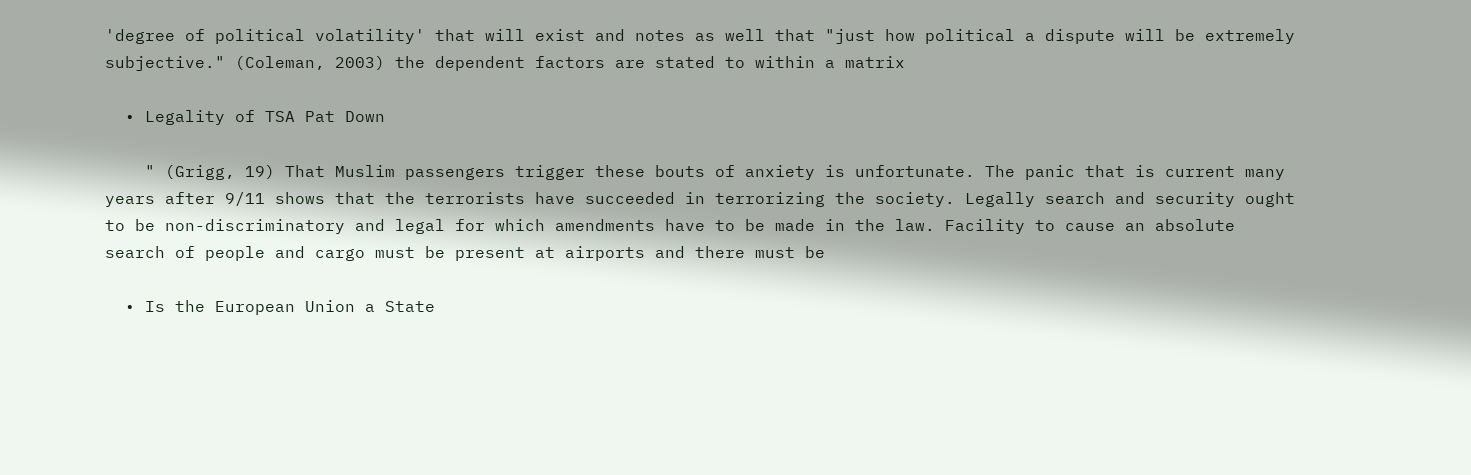'degree of political volatility' that will exist and notes as well that "just how political a dispute will be extremely subjective." (Coleman, 2003) the dependent factors are stated to within a matrix

  • Legality of TSA Pat Down

    " (Grigg, 19) That Muslim passengers trigger these bouts of anxiety is unfortunate. The panic that is current many years after 9/11 shows that the terrorists have succeeded in terrorizing the society. Legally search and security ought to be non-discriminatory and legal for which amendments have to be made in the law. Facility to cause an absolute search of people and cargo must be present at airports and there must be

  • Is the European Union a State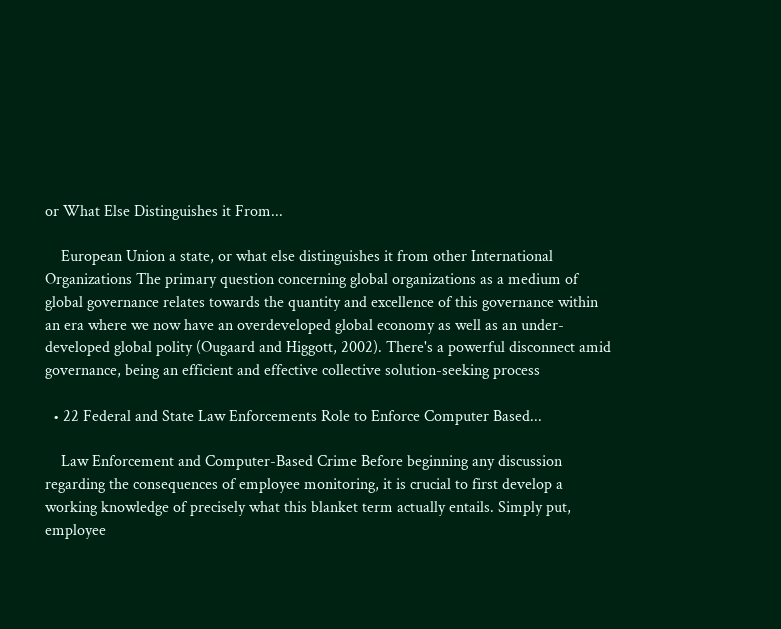or What Else Distinguishes it From...

    European Union a state, or what else distinguishes it from other International Organizations The primary question concerning global organizations as a medium of global governance relates towards the quantity and excellence of this governance within an era where we now have an overdeveloped global economy as well as an under-developed global polity (Ougaard and Higgott, 2002). There's a powerful disconnect amid governance, being an efficient and effective collective solution-seeking process

  • 22 Federal and State Law Enforcements Role to Enforce Computer Based...

    Law Enforcement and Computer-Based Crime Before beginning any discussion regarding the consequences of employee monitoring, it is crucial to first develop a working knowledge of precisely what this blanket term actually entails. Simply put, employee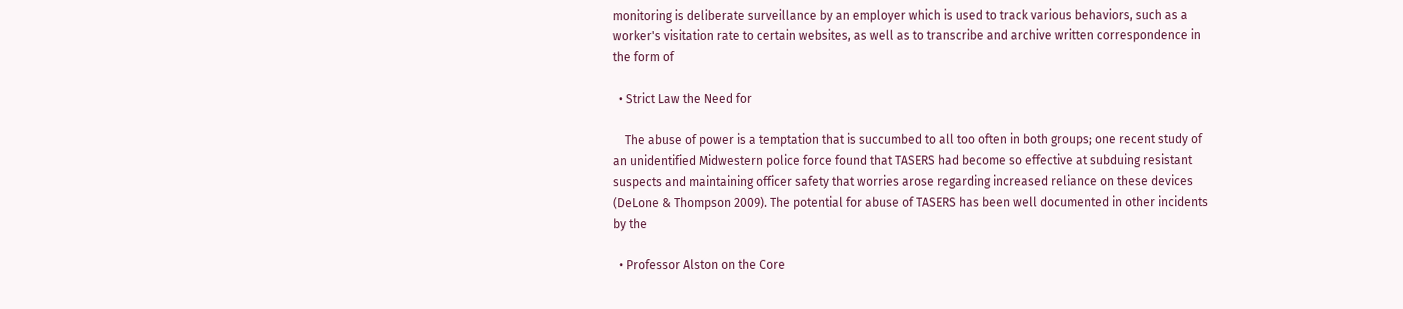monitoring is deliberate surveillance by an employer which is used to track various behaviors, such as a worker's visitation rate to certain websites, as well as to transcribe and archive written correspondence in the form of

  • Strict Law the Need for

    The abuse of power is a temptation that is succumbed to all too often in both groups; one recent study of an unidentified Midwestern police force found that TASERS had become so effective at subduing resistant suspects and maintaining officer safety that worries arose regarding increased reliance on these devices (DeLone & Thompson 2009). The potential for abuse of TASERS has been well documented in other incidents by the

  • Professor Alston on the Core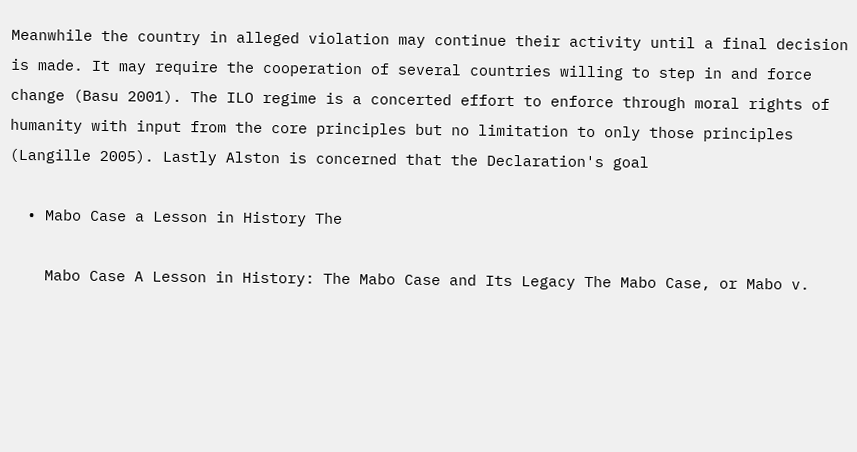Meanwhile the country in alleged violation may continue their activity until a final decision is made. It may require the cooperation of several countries willing to step in and force change (Basu 2001). The ILO regime is a concerted effort to enforce through moral rights of humanity with input from the core principles but no limitation to only those principles (Langille 2005). Lastly Alston is concerned that the Declaration's goal

  • Mabo Case a Lesson in History The

    Mabo Case A Lesson in History: The Mabo Case and Its Legacy The Mabo Case, or Mabo v.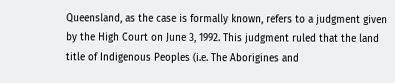Queensland, as the case is formally known, refers to a judgment given by the High Court on June 3, 1992. This judgment ruled that the land title of Indigenous Peoples (i.e. The Aborigines and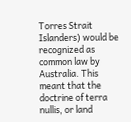Torres Strait Islanders) would be recognized as common law by Australia. This meant that the doctrine of terra nullis, or land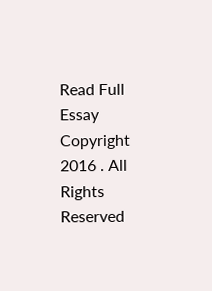Read Full Essay
Copyright 2016 . All Rights Reserved